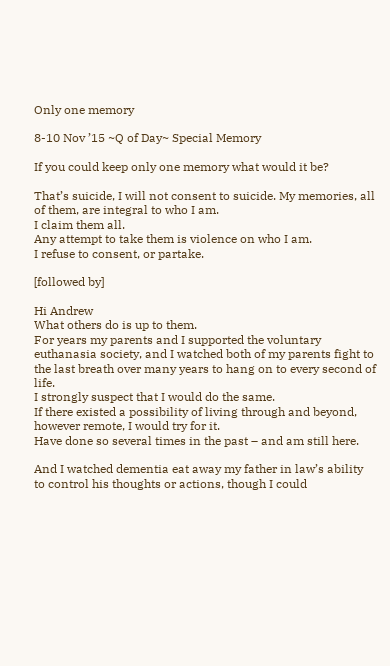Only one memory

8-10 Nov ’15 ~Q of Day~ Special Memory

If you could keep only one memory what would it be?

That’s suicide, I will not consent to suicide. My memories, all of them, are integral to who I am.
I claim them all.
Any attempt to take them is violence on who I am.
I refuse to consent, or partake.

[followed by]

Hi Andrew
What others do is up to them.
For years my parents and I supported the voluntary euthanasia society, and I watched both of my parents fight to the last breath over many years to hang on to every second of life.
I strongly suspect that I would do the same.
If there existed a possibility of living through and beyond, however remote, I would try for it.
Have done so several times in the past – and am still here.

And I watched dementia eat away my father in law’s ability to control his thoughts or actions, though I could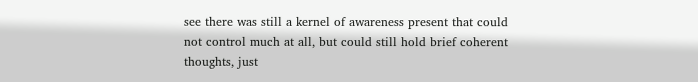see there was still a kernel of awareness present that could not control much at all, but could still hold brief coherent thoughts, just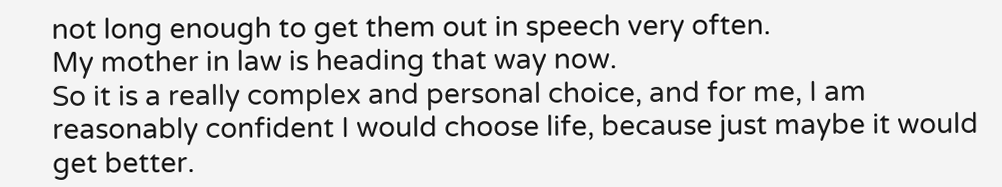not long enough to get them out in speech very often.
My mother in law is heading that way now.
So it is a really complex and personal choice, and for me, I am reasonably confident I would choose life, because just maybe it would get better.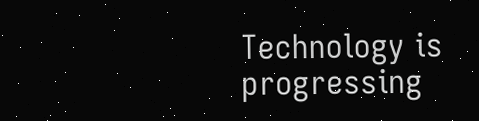Technology is progressing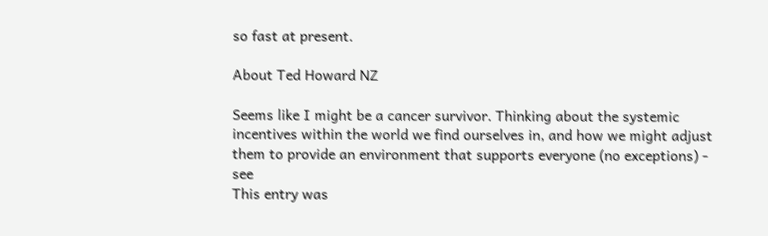so fast at present.

About Ted Howard NZ

Seems like I might be a cancer survivor. Thinking about the systemic incentives within the world we find ourselves in, and how we might adjust them to provide an environment that supports everyone (no exceptions) - see
This entry was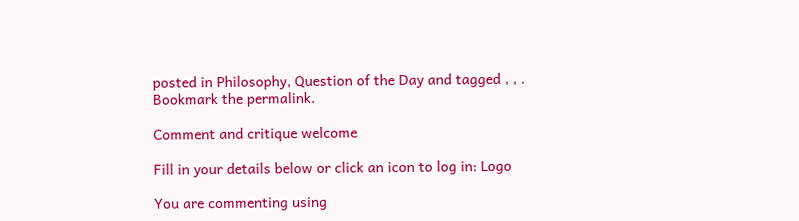posted in Philosophy, Question of the Day and tagged , , . Bookmark the permalink.

Comment and critique welcome

Fill in your details below or click an icon to log in: Logo

You are commenting using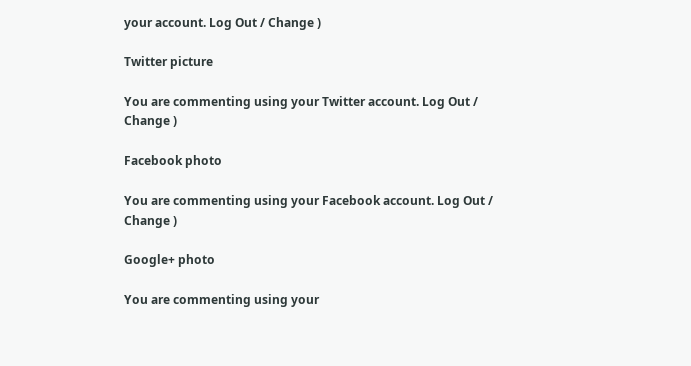your account. Log Out / Change )

Twitter picture

You are commenting using your Twitter account. Log Out / Change )

Facebook photo

You are commenting using your Facebook account. Log Out / Change )

Google+ photo

You are commenting using your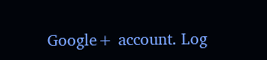Google+ account. Log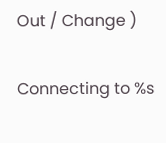Out / Change )

Connecting to %s